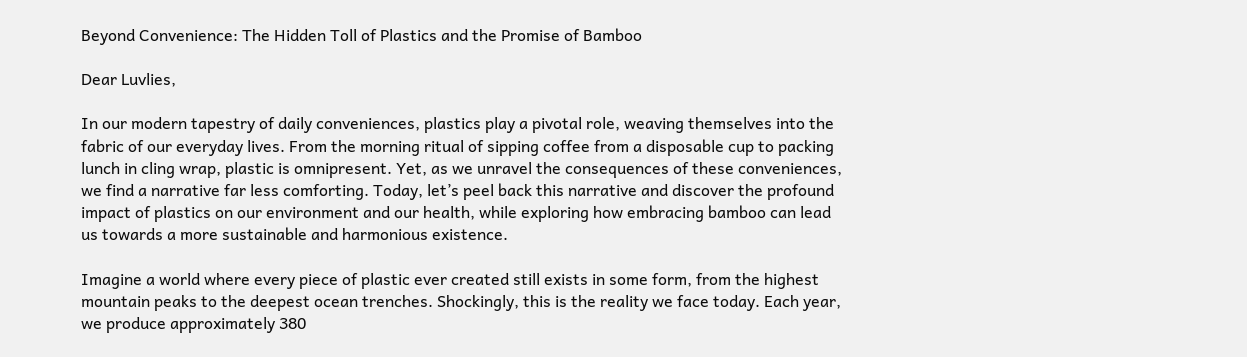Beyond Convenience: The Hidden Toll of Plastics and the Promise of Bamboo

Dear Luvlies,

In our modern tapestry of daily conveniences, plastics play a pivotal role, weaving themselves into the fabric of our everyday lives. From the morning ritual of sipping coffee from a disposable cup to packing lunch in cling wrap, plastic is omnipresent. Yet, as we unravel the consequences of these conveniences, we find a narrative far less comforting. Today, let’s peel back this narrative and discover the profound impact of plastics on our environment and our health, while exploring how embracing bamboo can lead us towards a more sustainable and harmonious existence.

Imagine a world where every piece of plastic ever created still exists in some form, from the highest mountain peaks to the deepest ocean trenches. Shockingly, this is the reality we face today. Each year, we produce approximately 380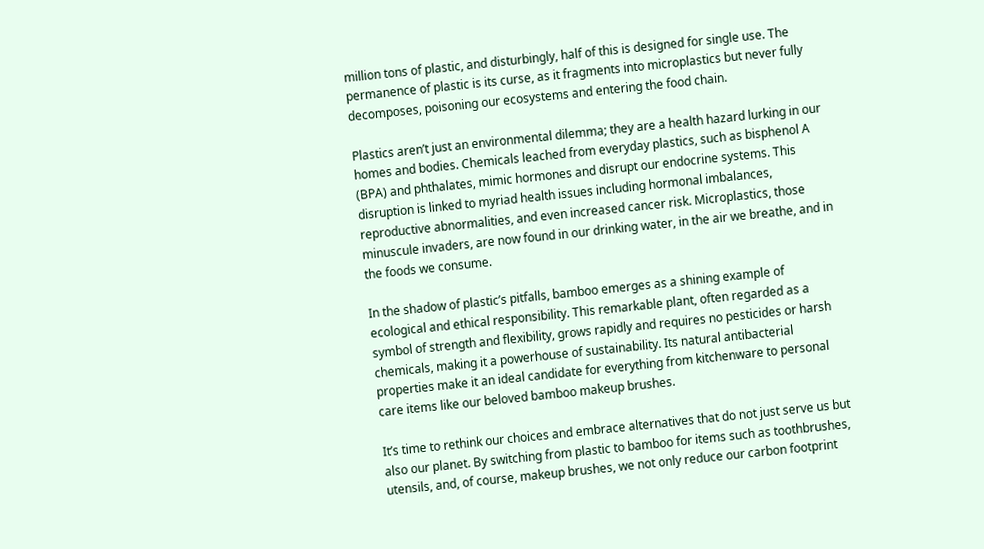million tons of plastic, and disturbingly, half of this is designed for single use. The permanence of plastic is its curse, as it fragments into microplastics but never fully decomposes, poisoning our ecosystems and entering the food chain.

Plastics aren’t just an environmental dilemma; they are a health hazard lurking in our homes and bodies. Chemicals leached from everyday plastics, such as bisphenol A (BPA) and phthalates, mimic hormones and disrupt our endocrine systems. This disruption is linked to myriad health issues including hormonal imbalances, reproductive abnormalities, and even increased cancer risk. Microplastics, those minuscule invaders, are now found in our drinking water, in the air we breathe, and in the foods we consume.

In the shadow of plastic’s pitfalls, bamboo emerges as a shining example of ecological and ethical responsibility. This remarkable plant, often regarded as a symbol of strength and flexibility, grows rapidly and requires no pesticides or harsh chemicals, making it a powerhouse of sustainability. Its natural antibacterial properties make it an ideal candidate for everything from kitchenware to personal care items like our beloved bamboo makeup brushes.

It’s time to rethink our choices and embrace alternatives that do not just serve us but also our planet. By switching from plastic to bamboo for items such as toothbrushes, utensils, and, of course, makeup brushes, we not only reduce our carbon footprint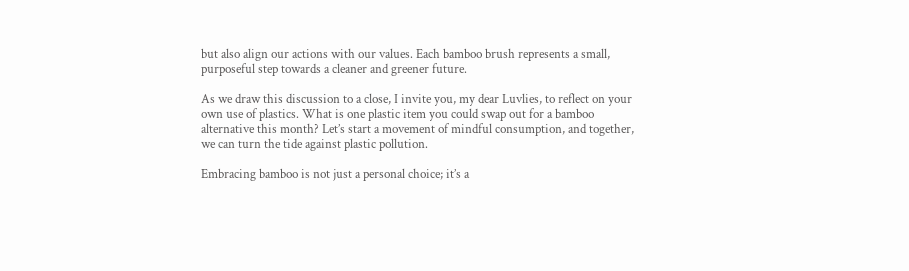but also align our actions with our values. Each bamboo brush represents a small, purposeful step towards a cleaner and greener future.

As we draw this discussion to a close, I invite you, my dear Luvlies, to reflect on your own use of plastics. What is one plastic item you could swap out for a bamboo alternative this month? Let’s start a movement of mindful consumption, and together, we can turn the tide against plastic pollution.

Embracing bamboo is not just a personal choice; it’s a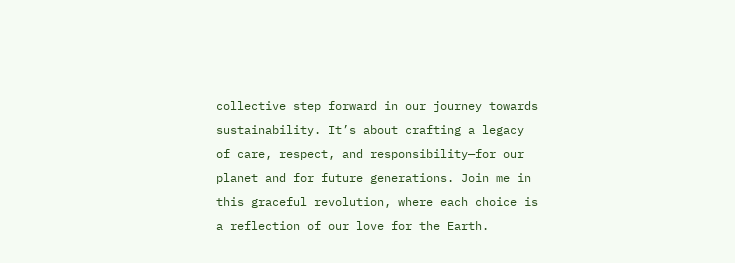collective step forward in our journey towards sustainability. It’s about crafting a legacy of care, respect, and responsibility—for our planet and for future generations. Join me in this graceful revolution, where each choice is a reflection of our love for the Earth.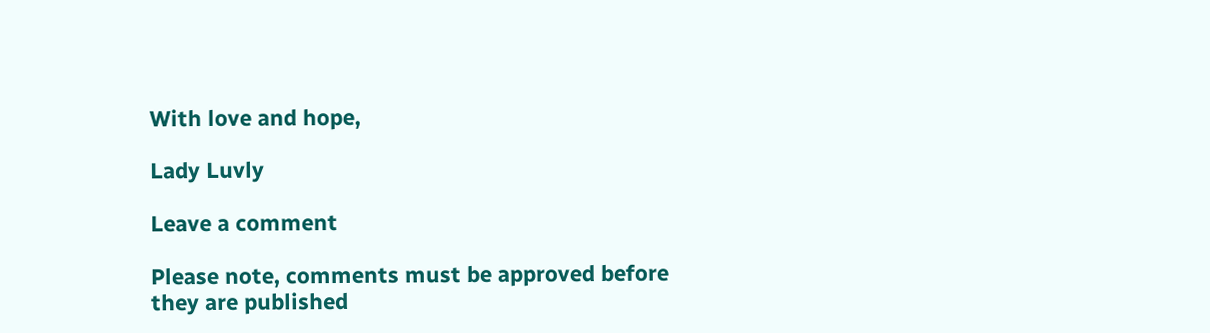With love and hope,

Lady Luvly

Leave a comment

Please note, comments must be approved before they are published